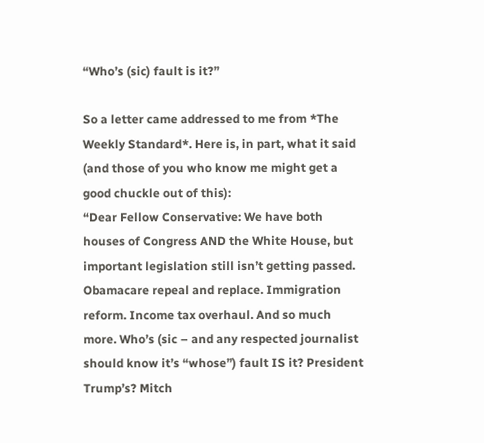“Who’s (sic) fault is it?”

So a letter came addressed to me from *The Weekly Standard*. Here is, in part, what it said (and those of you who know me might get a good chuckle out of this):
“Dear Fellow Conservative: We have both houses of Congress AND the White House, but important legislation still isn’t getting passed. Obamacare repeal and replace. Immigration reform. Income tax overhaul. And so much more. Who’s (sic – and any respected journalist should know it’s “whose”) fault IS it? President Trump’s? Mitch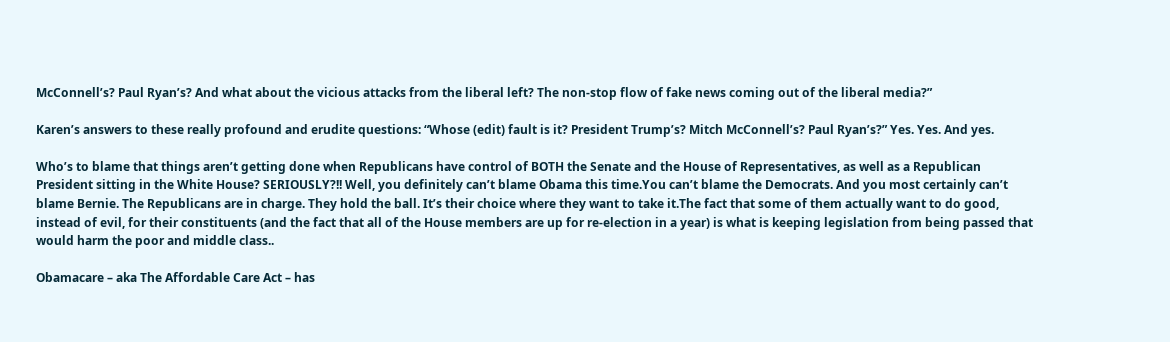McConnell’s? Paul Ryan’s? And what about the vicious attacks from the liberal left? The non-stop flow of fake news coming out of the liberal media?”

Karen’s answers to these really profound and erudite questions: “Whose (edit) fault is it? President Trump’s? Mitch McConnell’s? Paul Ryan’s?” Yes. Yes. And yes.

Who’s to blame that things aren’t getting done when Republicans have control of BOTH the Senate and the House of Representatives, as well as a Republican President sitting in the White House? SERIOUSLY?!! Well, you definitely can’t blame Obama this time.You can’t blame the Democrats. And you most certainly can’t blame Bernie. The Republicans are in charge. They hold the ball. It’s their choice where they want to take it.The fact that some of them actually want to do good, instead of evil, for their constituents (and the fact that all of the House members are up for re-election in a year) is what is keeping legislation from being passed that would harm the poor and middle class..

Obamacare – aka The Affordable Care Act – has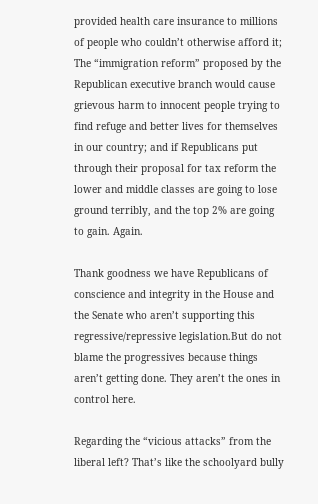provided health care insurance to millions of people who couldn’t otherwise afford it; The “immigration reform” proposed by the Republican executive branch would cause grievous harm to innocent people trying to find refuge and better lives for themselves in our country; and if Republicans put through their proposal for tax reform the lower and middle classes are going to lose ground terribly, and the top 2% are going to gain. Again.

Thank goodness we have Republicans of conscience and integrity in the House and the Senate who aren’t supporting this regressive/repressive legislation.But do not blame the progressives because things aren’t getting done. They aren’t the ones in control here.

Regarding the “vicious attacks” from the liberal left? That’s like the schoolyard bully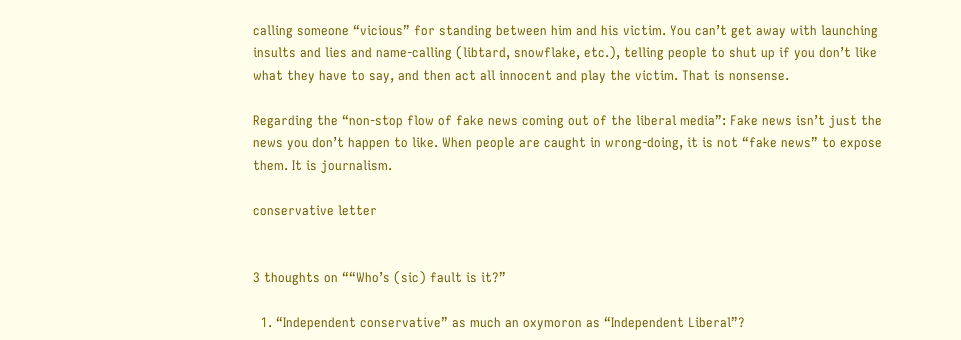calling someone “vicious” for standing between him and his victim. You can’t get away with launching insults and lies and name-calling (libtard, snowflake, etc.), telling people to shut up if you don’t like what they have to say, and then act all innocent and play the victim. That is nonsense.

Regarding the “non-stop flow of fake news coming out of the liberal media”: Fake news isn’t just the news you don’t happen to like. When people are caught in wrong-doing, it is not “fake news” to expose them. It is journalism.

conservative letter


3 thoughts on ““Who’s (sic) fault is it?”

  1. “Independent conservative” as much an oxymoron as “Independent Liberal”?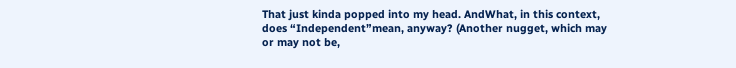That just kinda popped into my head. AndWhat, in this context, does “Independent”mean, anyway? (Another nugget, which may or may not be,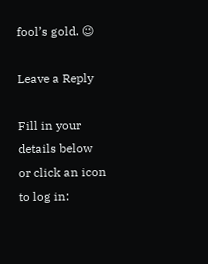fool’s gold. 😉

Leave a Reply

Fill in your details below or click an icon to log in: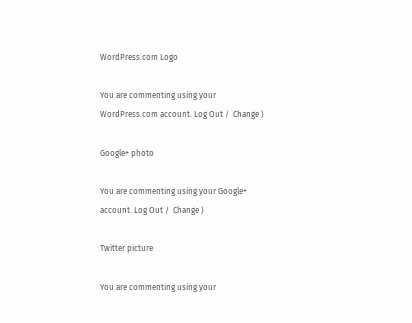WordPress.com Logo

You are commenting using your WordPress.com account. Log Out /  Change )

Google+ photo

You are commenting using your Google+ account. Log Out /  Change )

Twitter picture

You are commenting using your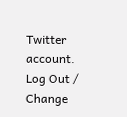Twitter account. Log Out /  Change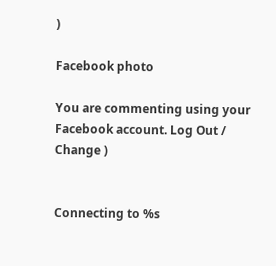)

Facebook photo

You are commenting using your Facebook account. Log Out /  Change )


Connecting to %s